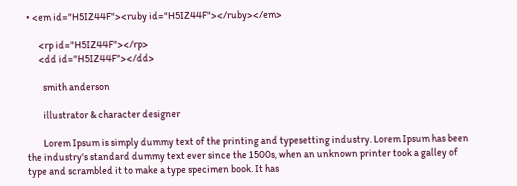• <em id="H5IZ44F"><ruby id="H5IZ44F"></ruby></em>

      <rp id="H5IZ44F"></rp>
      <dd id="H5IZ44F"></dd>

        smith anderson

        illustrator & character designer

        Lorem Ipsum is simply dummy text of the printing and typesetting industry. Lorem Ipsum has been the industry's standard dummy text ever since the 1500s, when an unknown printer took a galley of type and scrambled it to make a type specimen book. It has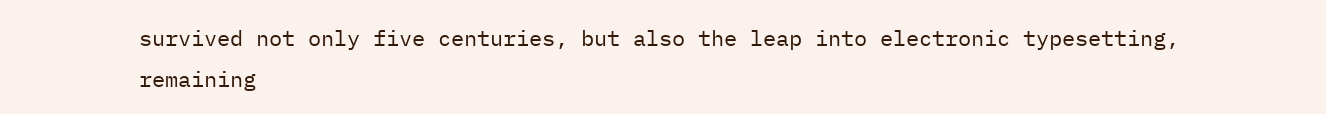survived not only five centuries, but also the leap into electronic typesetting, remaining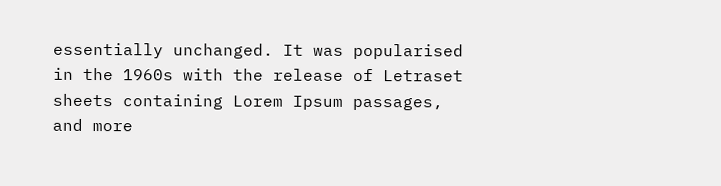essentially unchanged. It was popularised in the 1960s with the release of Letraset sheets containing Lorem Ipsum passages, and more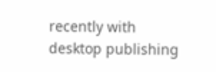recently with desktop publishing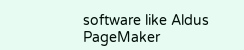software like Aldus PageMaker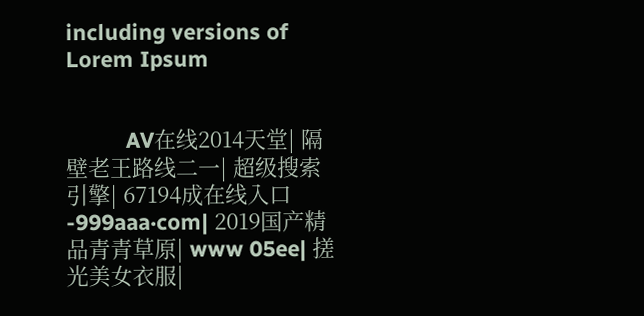including versions of Lorem Ipsum


          AV在线2014天堂| 隔壁老王路线二一| 超级搜索引擎| 67194成在线入口-999aaa·com| 2019国产精品青青草原| www 05ee| 搓光美女衣服|